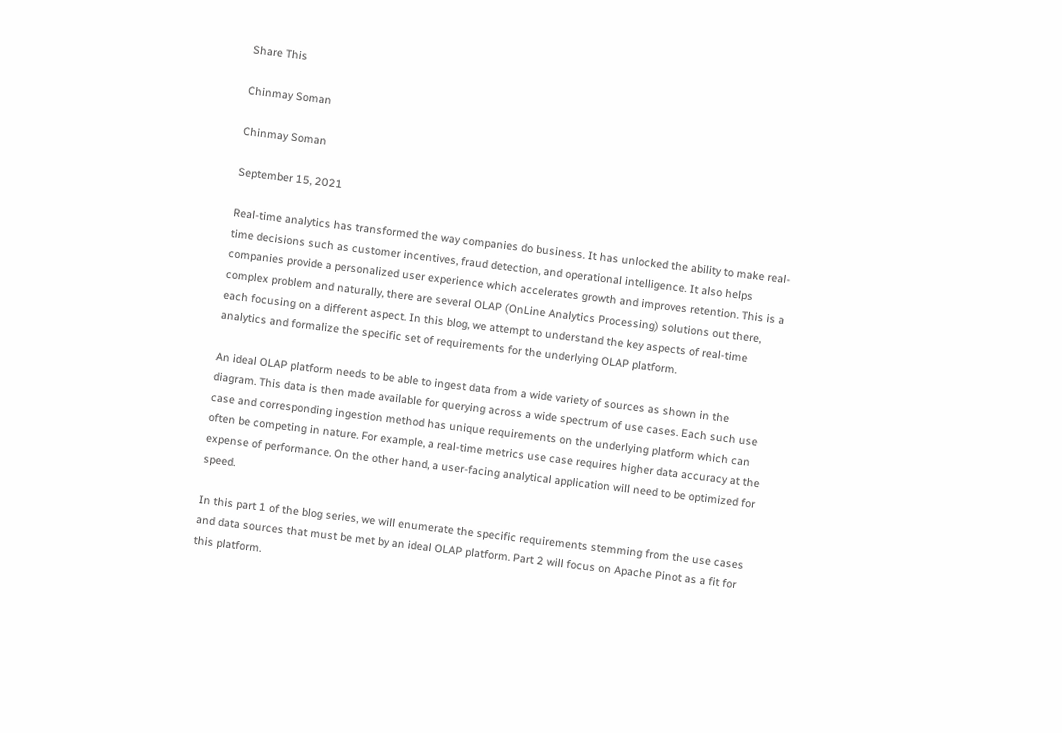Share This

Chinmay Soman

Chinmay Soman

September 15, 2021

Real-time analytics has transformed the way companies do business. It has unlocked the ability to make real-time decisions such as customer incentives, fraud detection, and operational intelligence. It also helps companies provide a personalized user experience which accelerates growth and improves retention. This is a complex problem and naturally, there are several OLAP (OnLine Analytics Processing) solutions out there, each focusing on a different aspect. In this blog, we attempt to understand the key aspects of real-time analytics and formalize the specific set of requirements for the underlying OLAP platform.

An ideal OLAP platform needs to be able to ingest data from a wide variety of sources as shown in the diagram. This data is then made available for querying across a wide spectrum of use cases. Each such use case and corresponding ingestion method has unique requirements on the underlying platform which can often be competing in nature. For example, a real-time metrics use case requires higher data accuracy at the expense of performance. On the other hand, a user-facing analytical application will need to be optimized for speed.

In this part 1 of the blog series, we will enumerate the specific requirements stemming from the use cases and data sources that must be met by an ideal OLAP platform. Part 2 will focus on Apache Pinot as a fit for this platform.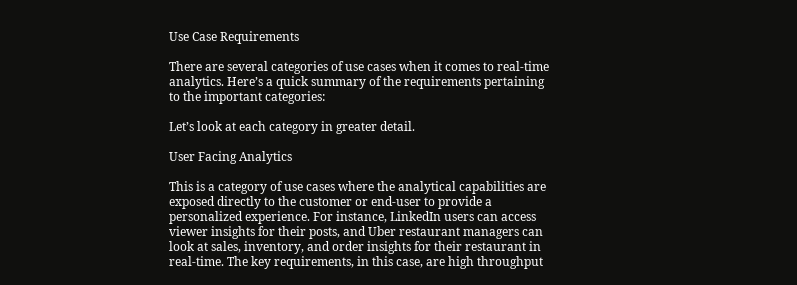Use Case Requirements

There are several categories of use cases when it comes to real-time analytics. Here’s a quick summary of the requirements pertaining to the important categories:

Let’s look at each category in greater detail.

User Facing Analytics

This is a category of use cases where the analytical capabilities are exposed directly to the customer or end-user to provide a personalized experience. For instance, LinkedIn users can access viewer insights for their posts, and Uber restaurant managers can look at sales, inventory, and order insights for their restaurant in real-time. The key requirements, in this case, are high throughput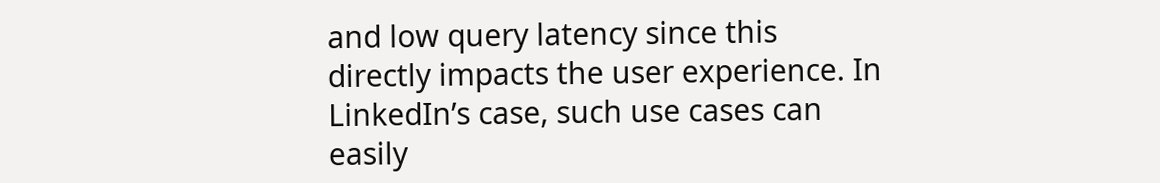and low query latency since this directly impacts the user experience. In LinkedIn’s case, such use cases can easily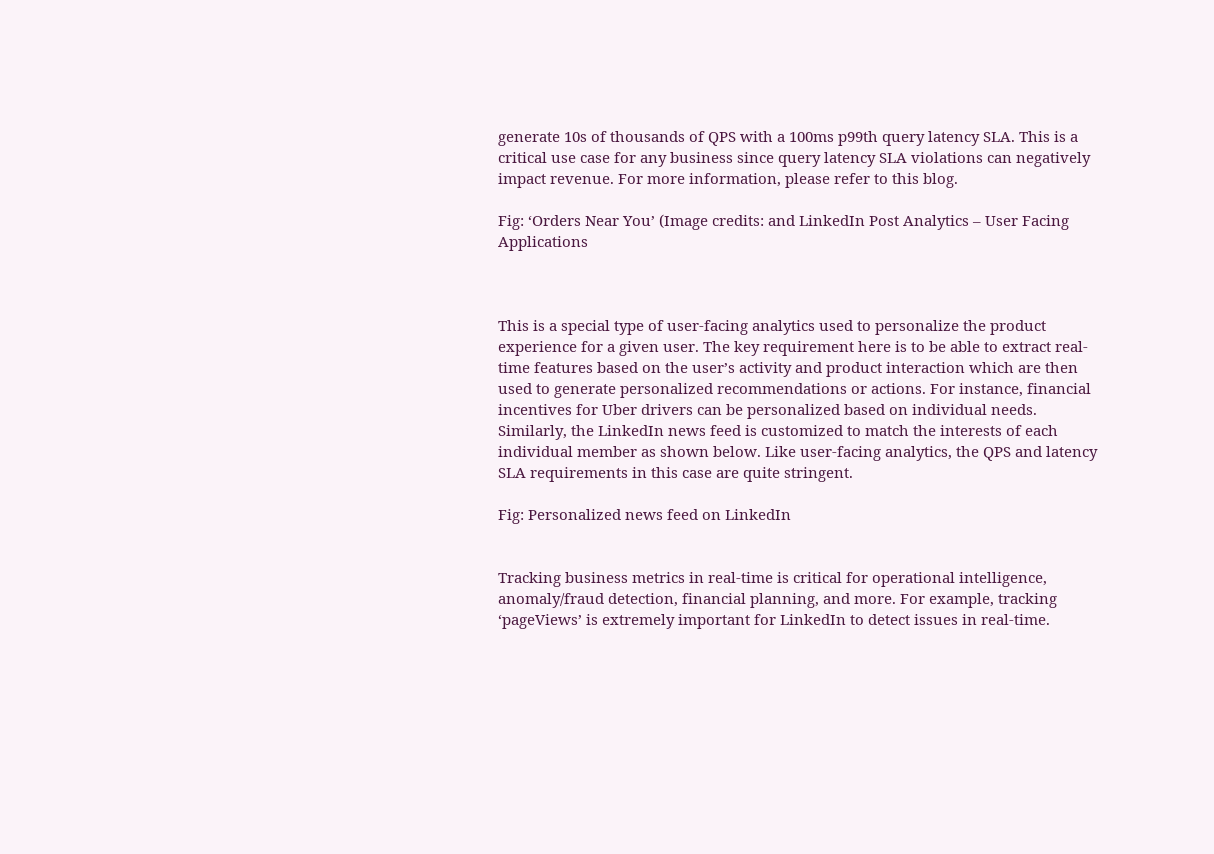generate 10s of thousands of QPS with a 100ms p99th query latency SLA. This is a critical use case for any business since query latency SLA violations can negatively impact revenue. For more information, please refer to this blog.

Fig: ‘Orders Near You’ (Image credits: and LinkedIn Post Analytics – User Facing Applications



This is a special type of user-facing analytics used to personalize the product experience for a given user. The key requirement here is to be able to extract real-time features based on the user’s activity and product interaction which are then used to generate personalized recommendations or actions. For instance, financial incentives for Uber drivers can be personalized based on individual needs. Similarly, the LinkedIn news feed is customized to match the interests of each individual member as shown below. Like user-facing analytics, the QPS and latency SLA requirements in this case are quite stringent.

Fig: Personalized news feed on LinkedIn


Tracking business metrics in real-time is critical for operational intelligence, anomaly/fraud detection, financial planning, and more. For example, tracking ‘pageViews’ is extremely important for LinkedIn to detect issues in real-time.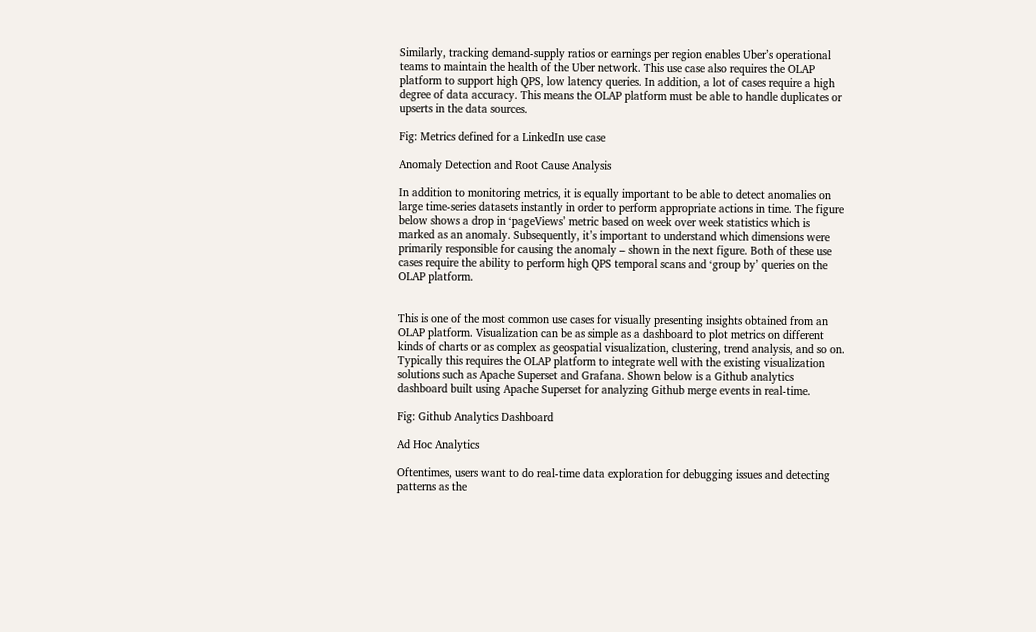Similarly, tracking demand-supply ratios or earnings per region enables Uber’s operational teams to maintain the health of the Uber network. This use case also requires the OLAP platform to support high QPS, low latency queries. In addition, a lot of cases require a high degree of data accuracy. This means the OLAP platform must be able to handle duplicates or upserts in the data sources.

Fig: Metrics defined for a LinkedIn use case

Anomaly Detection and Root Cause Analysis

In addition to monitoring metrics, it is equally important to be able to detect anomalies on large time-series datasets instantly in order to perform appropriate actions in time. The figure below shows a drop in ‘pageViews’ metric based on week over week statistics which is marked as an anomaly. Subsequently, it’s important to understand which dimensions were primarily responsible for causing the anomaly – shown in the next figure. Both of these use cases require the ability to perform high QPS temporal scans and ‘group by’ queries on the OLAP platform.


This is one of the most common use cases for visually presenting insights obtained from an OLAP platform. Visualization can be as simple as a dashboard to plot metrics on different kinds of charts or as complex as geospatial visualization, clustering, trend analysis, and so on. Typically this requires the OLAP platform to integrate well with the existing visualization solutions such as Apache Superset and Grafana. Shown below is a Github analytics dashboard built using Apache Superset for analyzing Github merge events in real-time.

Fig: Github Analytics Dashboard

Ad Hoc Analytics

Oftentimes, users want to do real-time data exploration for debugging issues and detecting patterns as the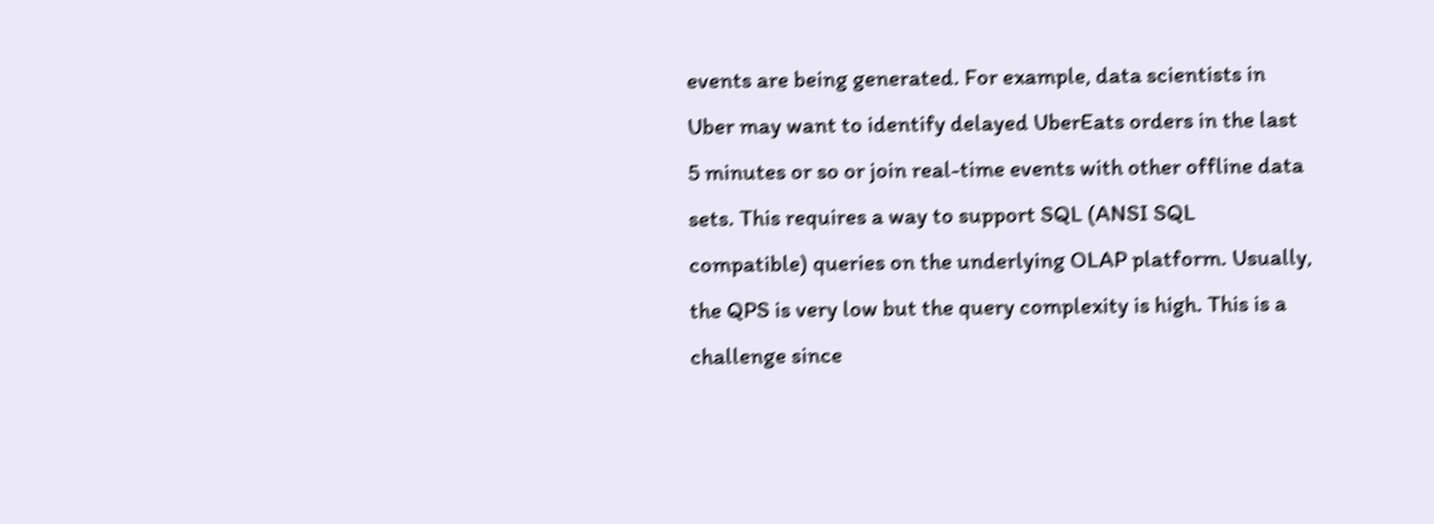events are being generated. For example, data scientists in Uber may want to identify delayed UberEats orders in the last 5 minutes or so or join real-time events with other offline data sets. This requires a way to support SQL (ANSI SQL compatible) queries on the underlying OLAP platform. Usually, the QPS is very low but the query complexity is high. This is a challenge since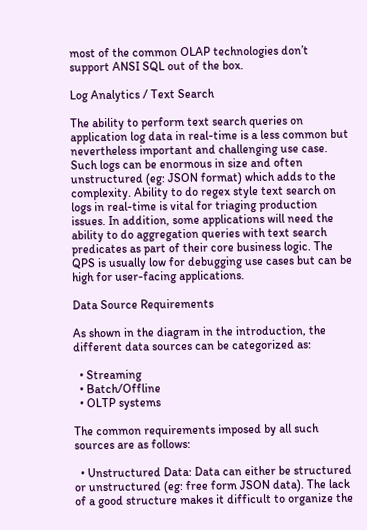most of the common OLAP technologies don’t support ANSI SQL out of the box.

Log Analytics / Text Search

The ability to perform text search queries on application log data in real-time is a less common but nevertheless important and challenging use case. Such logs can be enormous in size and often unstructured (eg: JSON format) which adds to the complexity. Ability to do regex style text search on logs in real-time is vital for triaging production issues. In addition, some applications will need the ability to do aggregation queries with text search predicates as part of their core business logic. The QPS is usually low for debugging use cases but can be high for user-facing applications.

Data Source Requirements

As shown in the diagram in the introduction, the different data sources can be categorized as:

  • Streaming
  • Batch/Offline
  • OLTP systems

The common requirements imposed by all such sources are as follows:

  • Unstructured Data: Data can either be structured or unstructured (eg: free form JSON data). The lack of a good structure makes it difficult to organize the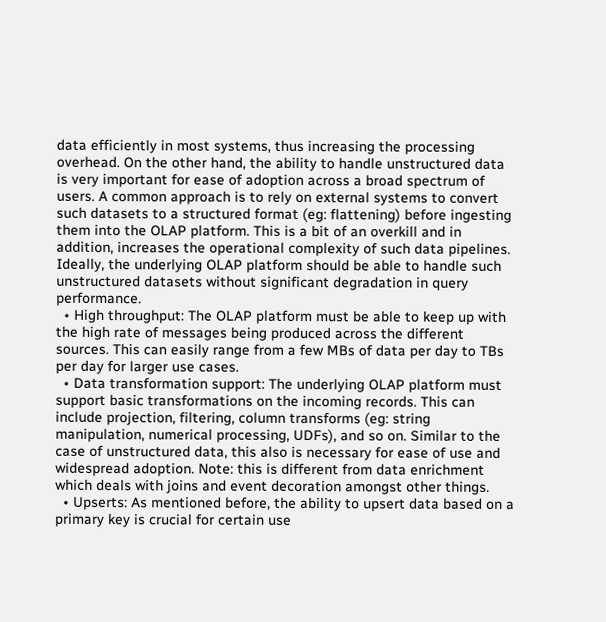data efficiently in most systems, thus increasing the processing overhead. On the other hand, the ability to handle unstructured data is very important for ease of adoption across a broad spectrum of users. A common approach is to rely on external systems to convert such datasets to a structured format (eg: flattening) before ingesting them into the OLAP platform. This is a bit of an overkill and in addition, increases the operational complexity of such data pipelines. Ideally, the underlying OLAP platform should be able to handle such unstructured datasets without significant degradation in query performance.
  • High throughput: The OLAP platform must be able to keep up with the high rate of messages being produced across the different sources. This can easily range from a few MBs of data per day to TBs per day for larger use cases.
  • Data transformation support: The underlying OLAP platform must support basic transformations on the incoming records. This can include projection, filtering, column transforms (eg: string manipulation, numerical processing, UDFs), and so on. Similar to the case of unstructured data, this also is necessary for ease of use and widespread adoption. Note: this is different from data enrichment which deals with joins and event decoration amongst other things.
  • Upserts: As mentioned before, the ability to upsert data based on a primary key is crucial for certain use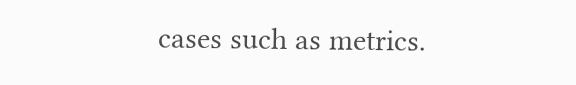cases such as metrics.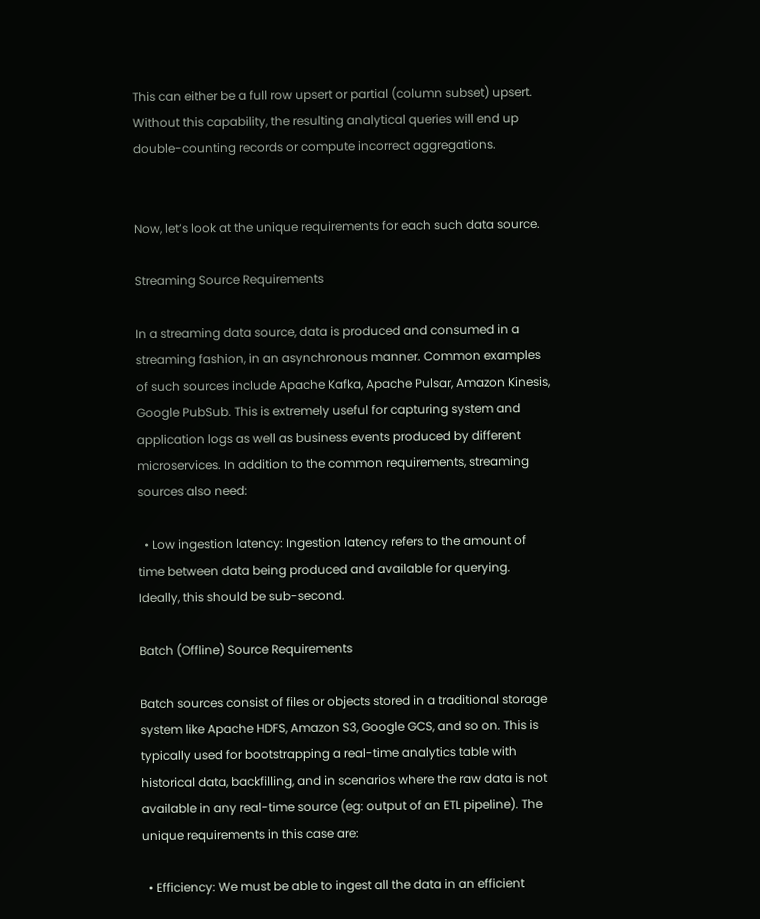This can either be a full row upsert or partial (column subset) upsert. Without this capability, the resulting analytical queries will end up double-counting records or compute incorrect aggregations.


Now, let’s look at the unique requirements for each such data source.

Streaming Source Requirements

In a streaming data source, data is produced and consumed in a streaming fashion, in an asynchronous manner. Common examples of such sources include Apache Kafka, Apache Pulsar, Amazon Kinesis, Google PubSub. This is extremely useful for capturing system and application logs as well as business events produced by different microservices. In addition to the common requirements, streaming sources also need:

  • Low ingestion latency: Ingestion latency refers to the amount of time between data being produced and available for querying. Ideally, this should be sub-second.

Batch (Offline) Source Requirements

Batch sources consist of files or objects stored in a traditional storage system like Apache HDFS, Amazon S3, Google GCS, and so on. This is typically used for bootstrapping a real-time analytics table with historical data, backfilling, and in scenarios where the raw data is not available in any real-time source (eg: output of an ETL pipeline). The unique requirements in this case are:

  • Efficiency: We must be able to ingest all the data in an efficient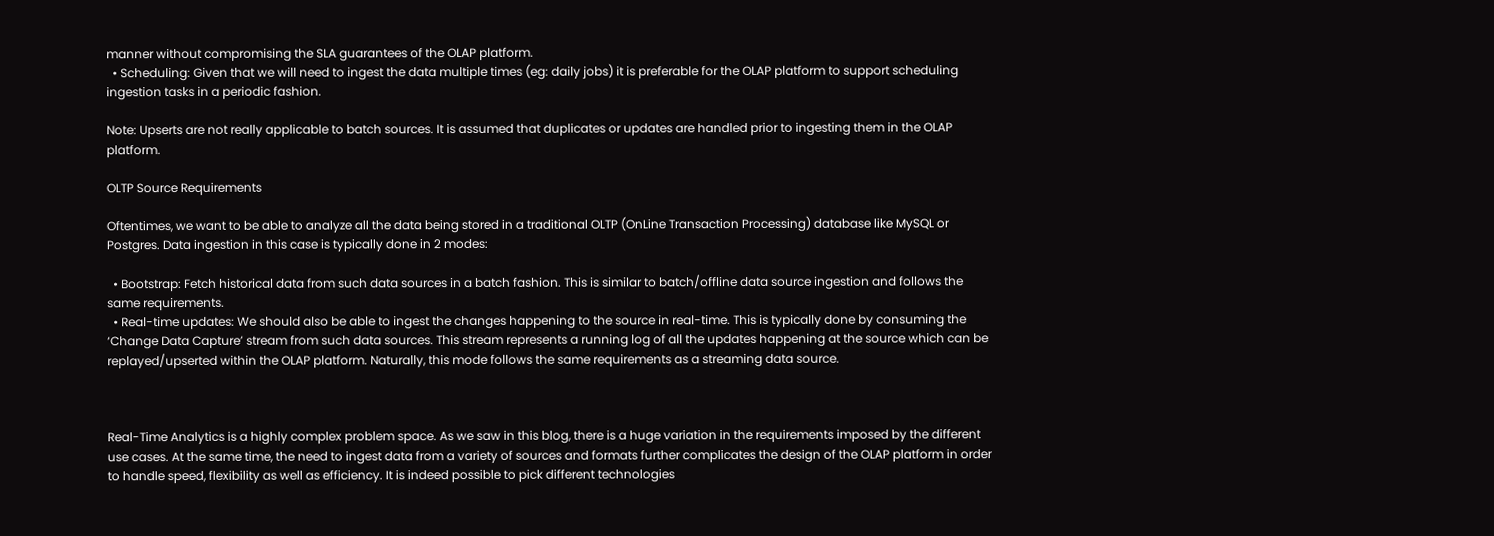manner without compromising the SLA guarantees of the OLAP platform.
  • Scheduling: Given that we will need to ingest the data multiple times (eg: daily jobs) it is preferable for the OLAP platform to support scheduling ingestion tasks in a periodic fashion.

Note: Upserts are not really applicable to batch sources. It is assumed that duplicates or updates are handled prior to ingesting them in the OLAP platform.

OLTP Source Requirements

Oftentimes, we want to be able to analyze all the data being stored in a traditional OLTP (OnLine Transaction Processing) database like MySQL or Postgres. Data ingestion in this case is typically done in 2 modes:

  • Bootstrap: Fetch historical data from such data sources in a batch fashion. This is similar to batch/offline data source ingestion and follows the same requirements.
  • Real-time updates: We should also be able to ingest the changes happening to the source in real-time. This is typically done by consuming the ‘Change Data Capture’ stream from such data sources. This stream represents a running log of all the updates happening at the source which can be replayed/upserted within the OLAP platform. Naturally, this mode follows the same requirements as a streaming data source.



Real-Time Analytics is a highly complex problem space. As we saw in this blog, there is a huge variation in the requirements imposed by the different use cases. At the same time, the need to ingest data from a variety of sources and formats further complicates the design of the OLAP platform in order to handle speed, flexibility as well as efficiency. It is indeed possible to pick different technologies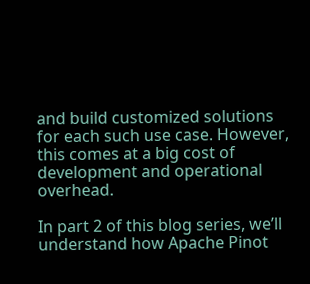and build customized solutions for each such use case. However, this comes at a big cost of development and operational overhead.

In part 2 of this blog series, we’ll understand how Apache Pinot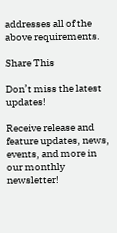addresses all of the above requirements.

Share This

Don’t miss the latest updates!

Receive release and feature updates, news, events, and more in our monthly newsletter!